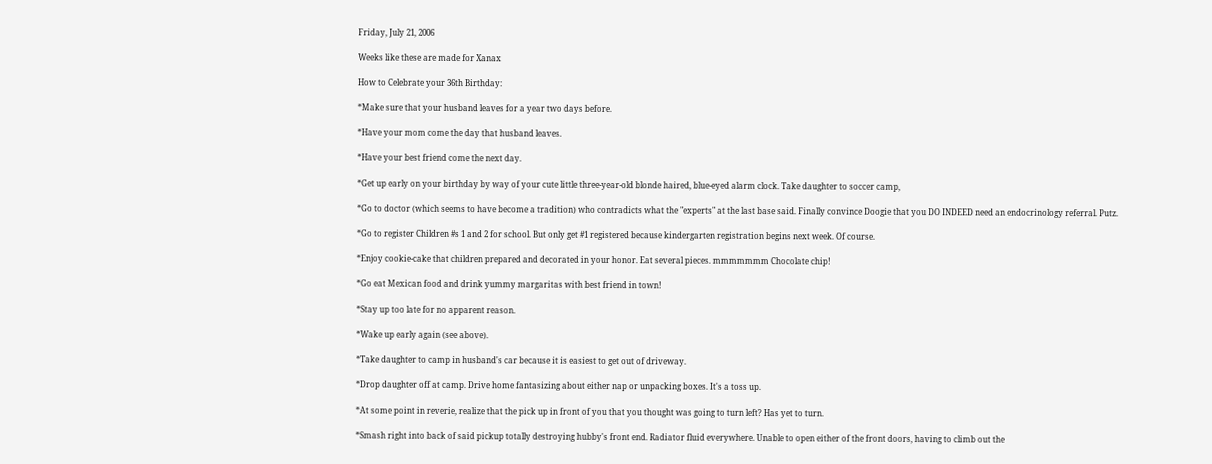Friday, July 21, 2006

Weeks like these are made for Xanax

How to Celebrate your 36th Birthday:

*Make sure that your husband leaves for a year two days before.

*Have your mom come the day that husband leaves.

*Have your best friend come the next day.

*Get up early on your birthday by way of your cute little three-year-old blonde haired, blue-eyed alarm clock. Take daughter to soccer camp,

*Go to doctor (which seems to have become a tradition) who contradicts what the "experts" at the last base said. Finally convince Doogie that you DO INDEED need an endocrinology referral. Putz.

*Go to register Children #s 1 and 2 for school. But only get #1 registered because kindergarten registration begins next week. Of course.

*Enjoy cookie-cake that children prepared and decorated in your honor. Eat several pieces. mmmmmmm Chocolate chip!

*Go eat Mexican food and drink yummy margaritas with best friend in town!

*Stay up too late for no apparent reason.

*Wake up early again (see above).

*Take daughter to camp in husband's car because it is easiest to get out of driveway.

*Drop daughter off at camp. Drive home fantasizing about either nap or unpacking boxes. It's a toss up.

*At some point in reverie, realize that the pick up in front of you that you thought was going to turn left? Has yet to turn.

*Smash right into back of said pickup totally destroying hubby's front end. Radiator fluid everywhere. Unable to open either of the front doors, having to climb out the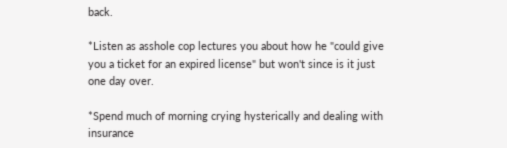back.

*Listen as asshole cop lectures you about how he "could give you a ticket for an expired license" but won't since is it just one day over.

*Spend much of morning crying hysterically and dealing with insurance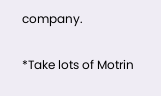company.

*Take lots of Motrin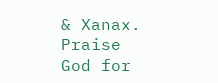& Xanax. Praise God for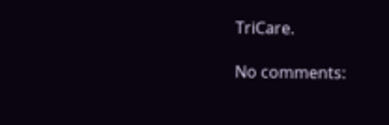TriCare.

No comments: